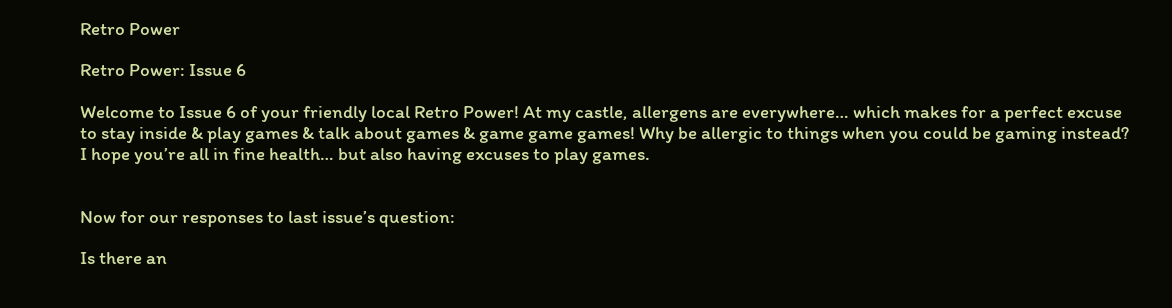Retro Power

Retro Power: Issue 6

Welcome to Issue 6 of your friendly local Retro Power! At my castle, allergens are everywhere… which makes for a perfect excuse to stay inside & play games & talk about games & game game games! Why be allergic to things when you could be gaming instead? I hope you’re all in fine health… but also having excuses to play games.


Now for our responses to last issue’s question:

Is there an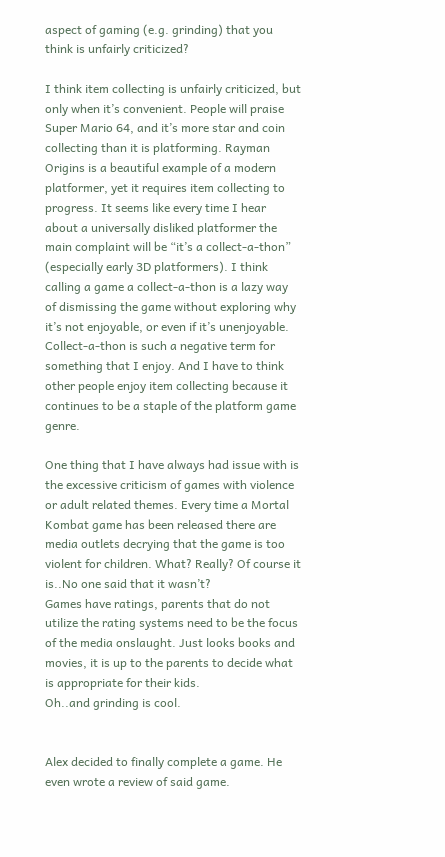aspect of gaming (e.g. grinding) that you think is unfairly criticized?

I think item collecting is unfairly criticized, but only when it’s convenient. People will praise Super Mario 64, and it’s more star and coin collecting than it is platforming. Rayman Origins is a beautiful example of a modern platformer, yet it requires item collecting to progress. It seems like every time I hear about a universally disliked platformer the main complaint will be “it’s a collect-a-thon” (especially early 3D platformers). I think calling a game a collect-a-thon is a lazy way of dismissing the game without exploring why it’s not enjoyable, or even if it’s unenjoyable. Collect-a-thon is such a negative term for something that I enjoy. And I have to think other people enjoy item collecting because it continues to be a staple of the platform game genre.

One thing that I have always had issue with is the excessive criticism of games with violence or adult related themes. Every time a Mortal Kombat game has been released there are media outlets decrying that the game is too violent for children. What? Really? Of course it is..No one said that it wasn’t?
Games have ratings, parents that do not utilize the rating systems need to be the focus of the media onslaught. Just looks books and movies, it is up to the parents to decide what is appropriate for their kids.
Oh..and grinding is cool.


Alex decided to finally complete a game. He even wrote a review of said game.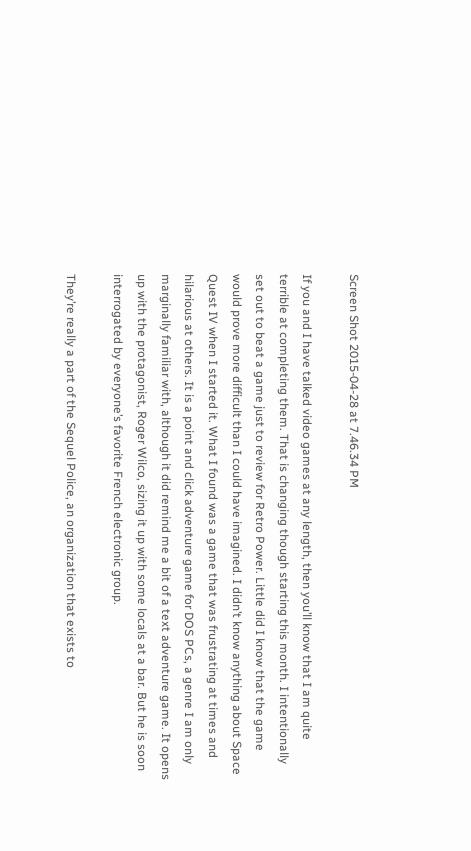Screen Shot 2015-04-28 at 7.46.34 PM

If you and I have talked video games at any length, then you’ll know that I am quite terrible at completing them. That is changing though starting this month. I intentionally set out to beat a game just to review for Retro Power. Little did I know that the game would prove more difficult than I could have imagined. I didn’t know anything about Space Quest IV when I started it. What I found was a game that was frustrating at times and hilarious at others. It is a point and click adventure game for DOS PCs, a genre I am only marginally familiar with, although it did remind me a bit of a text adventure game. It opens up with the protagonist, Roger Wilco, sizing it up with some locals at a bar. But he is soon interrogated by everyone’s favorite French electronic group.

They’re really a part of the Sequel Police, an organization that exists to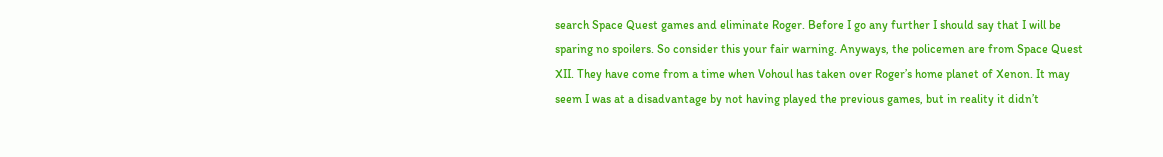search Space Quest games and eliminate Roger. Before I go any further I should say that I will be sparing no spoilers. So consider this your fair warning. Anyways, the policemen are from Space Quest XII. They have come from a time when Vohoul has taken over Roger’s home planet of Xenon. It may seem I was at a disadvantage by not having played the previous games, but in reality it didn’t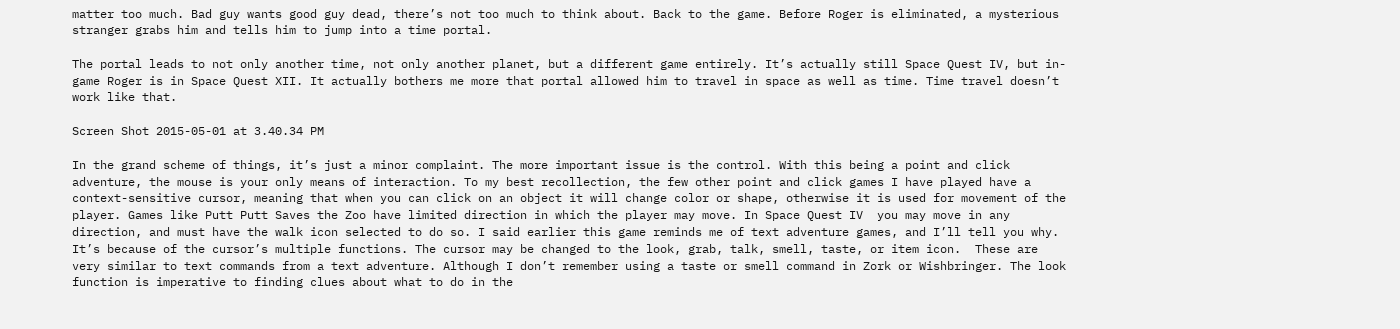matter too much. Bad guy wants good guy dead, there’s not too much to think about. Back to the game. Before Roger is eliminated, a mysterious stranger grabs him and tells him to jump into a time portal.

The portal leads to not only another time, not only another planet, but a different game entirely. It’s actually still Space Quest IV, but in-game Roger is in Space Quest XII. It actually bothers me more that portal allowed him to travel in space as well as time. Time travel doesn’t work like that.

Screen Shot 2015-05-01 at 3.40.34 PM

In the grand scheme of things, it’s just a minor complaint. The more important issue is the control. With this being a point and click adventure, the mouse is your only means of interaction. To my best recollection, the few other point and click games I have played have a context-sensitive cursor, meaning that when you can click on an object it will change color or shape, otherwise it is used for movement of the player. Games like Putt Putt Saves the Zoo have limited direction in which the player may move. In Space Quest IV  you may move in any direction, and must have the walk icon selected to do so. I said earlier this game reminds me of text adventure games, and I’ll tell you why.  It’s because of the cursor’s multiple functions. The cursor may be changed to the look, grab, talk, smell, taste, or item icon.  These are very similar to text commands from a text adventure. Although I don’t remember using a taste or smell command in Zork or Wishbringer. The look function is imperative to finding clues about what to do in the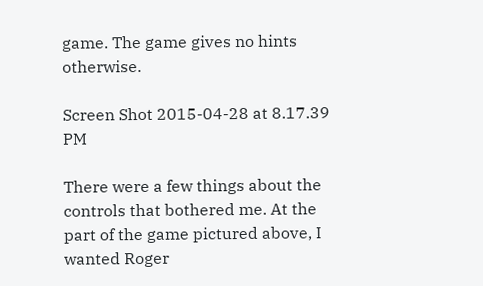game. The game gives no hints otherwise.

Screen Shot 2015-04-28 at 8.17.39 PM

There were a few things about the controls that bothered me. At the part of the game pictured above, I wanted Roger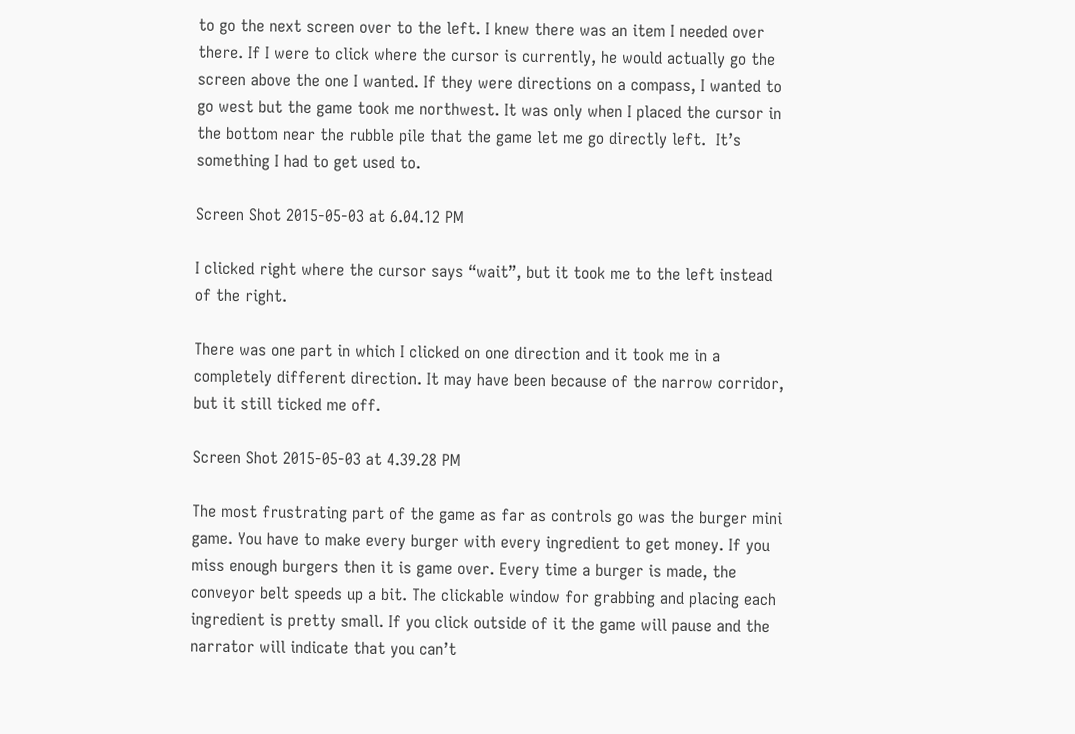to go the next screen over to the left. I knew there was an item I needed over there. If I were to click where the cursor is currently, he would actually go the screen above the one I wanted. If they were directions on a compass, I wanted to go west but the game took me northwest. It was only when I placed the cursor in the bottom near the rubble pile that the game let me go directly left.  It’s something I had to get used to.

Screen Shot 2015-05-03 at 6.04.12 PM

I clicked right where the cursor says “wait”, but it took me to the left instead of the right.

There was one part in which I clicked on one direction and it took me in a completely different direction. It may have been because of the narrow corridor, but it still ticked me off.

Screen Shot 2015-05-03 at 4.39.28 PM

The most frustrating part of the game as far as controls go was the burger mini game. You have to make every burger with every ingredient to get money. If you miss enough burgers then it is game over. Every time a burger is made, the conveyor belt speeds up a bit. The clickable window for grabbing and placing each ingredient is pretty small. If you click outside of it the game will pause and the narrator will indicate that you can’t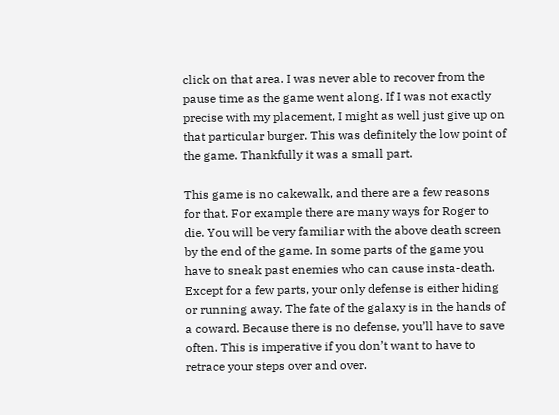click on that area. I was never able to recover from the pause time as the game went along. If I was not exactly precise with my placement, I might as well just give up on that particular burger. This was definitely the low point of the game. Thankfully it was a small part.

This game is no cakewalk, and there are a few reasons for that. For example there are many ways for Roger to die. You will be very familiar with the above death screen by the end of the game. In some parts of the game you have to sneak past enemies who can cause insta-death. Except for a few parts, your only defense is either hiding or running away. The fate of the galaxy is in the hands of a coward. Because there is no defense, you’ll have to save often. This is imperative if you don’t want to have to retrace your steps over and over.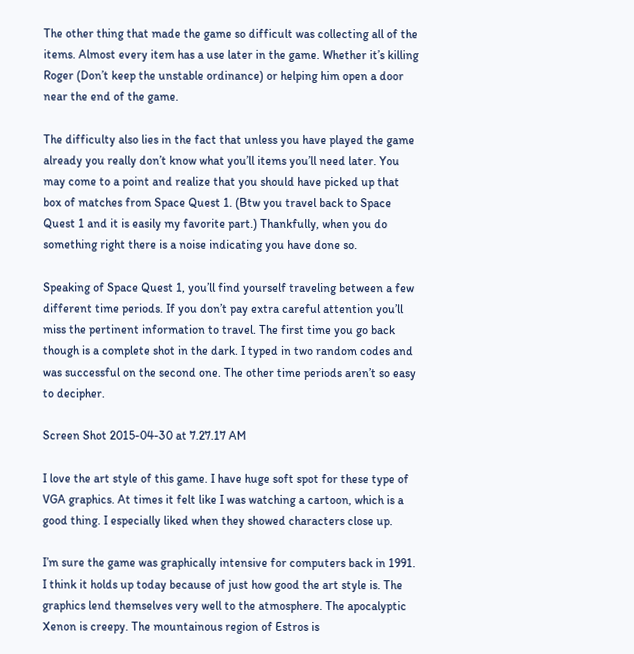The other thing that made the game so difficult was collecting all of the items. Almost every item has a use later in the game. Whether it’s killing Roger (Don’t keep the unstable ordinance) or helping him open a door near the end of the game.

The difficulty also lies in the fact that unless you have played the game already you really don’t know what you’ll items you’ll need later. You may come to a point and realize that you should have picked up that box of matches from Space Quest 1. (Btw you travel back to Space Quest 1 and it is easily my favorite part.) Thankfully, when you do something right there is a noise indicating you have done so.

Speaking of Space Quest 1, you’ll find yourself traveling between a few different time periods. If you don’t pay extra careful attention you’ll miss the pertinent information to travel. The first time you go back though is a complete shot in the dark. I typed in two random codes and was successful on the second one. The other time periods aren’t so easy to decipher.

Screen Shot 2015-04-30 at 7.27.17 AM

I love the art style of this game. I have huge soft spot for these type of VGA graphics. At times it felt like I was watching a cartoon, which is a good thing. I especially liked when they showed characters close up.

I’m sure the game was graphically intensive for computers back in 1991. I think it holds up today because of just how good the art style is. The graphics lend themselves very well to the atmosphere. The apocalyptic Xenon is creepy. The mountainous region of Estros is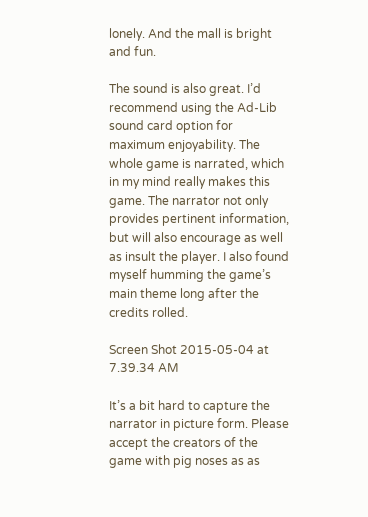lonely. And the mall is bright and fun.

The sound is also great. I’d recommend using the Ad-Lib sound card option for maximum enjoyability. The whole game is narrated, which in my mind really makes this game. The narrator not only provides pertinent information, but will also encourage as well as insult the player. I also found myself humming the game’s main theme long after the credits rolled.

Screen Shot 2015-05-04 at 7.39.34 AM

It’s a bit hard to capture the narrator in picture form. Please accept the creators of the game with pig noses as as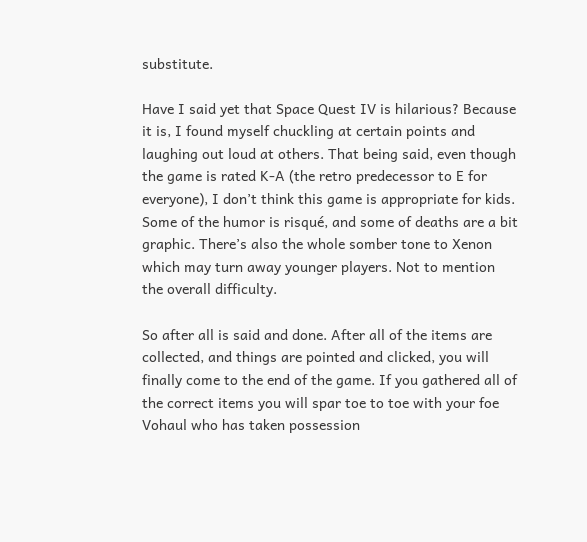substitute.

Have I said yet that Space Quest IV is hilarious? Because it is, I found myself chuckling at certain points and laughing out loud at others. That being said, even though the game is rated K-A (the retro predecessor to E for everyone), I don’t think this game is appropriate for kids. Some of the humor is risqué, and some of deaths are a bit graphic. There’s also the whole somber tone to Xenon which may turn away younger players. Not to mention the overall difficulty.

So after all is said and done. After all of the items are collected, and things are pointed and clicked, you will finally come to the end of the game. If you gathered all of the correct items you will spar toe to toe with your foe Vohaul who has taken possession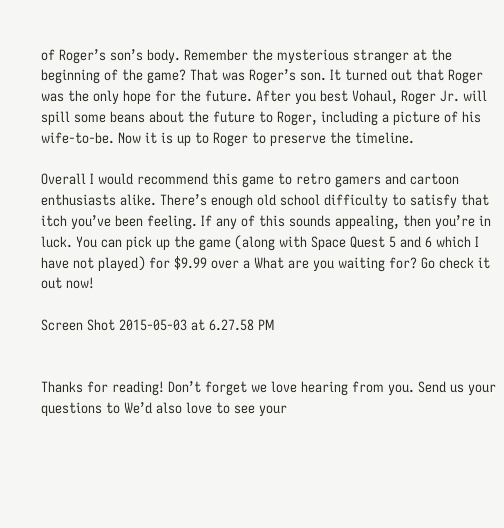of Roger’s son’s body. Remember the mysterious stranger at the beginning of the game? That was Roger’s son. It turned out that Roger was the only hope for the future. After you best Vohaul, Roger Jr. will spill some beans about the future to Roger, including a picture of his wife-to-be. Now it is up to Roger to preserve the timeline.

Overall I would recommend this game to retro gamers and cartoon enthusiasts alike. There’s enough old school difficulty to satisfy that itch you’ve been feeling. If any of this sounds appealing, then you’re in luck. You can pick up the game (along with Space Quest 5 and 6 which I have not played) for $9.99 over a What are you waiting for? Go check it out now!

Screen Shot 2015-05-03 at 6.27.58 PM


Thanks for reading! Don’t forget we love hearing from you. Send us your questions to We’d also love to see your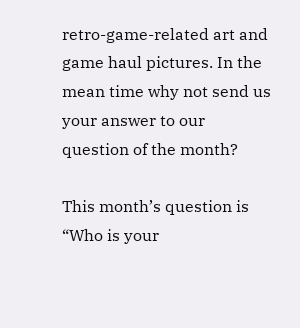retro-game-related art and game haul pictures. In the mean time why not send us your answer to our question of the month?

This month’s question is “Who is your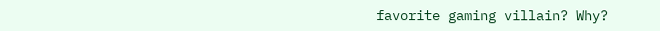favorite gaming villain? Why?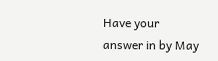Have your answer in by May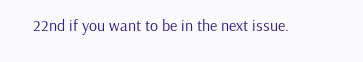22nd if you want to be in the next issue.